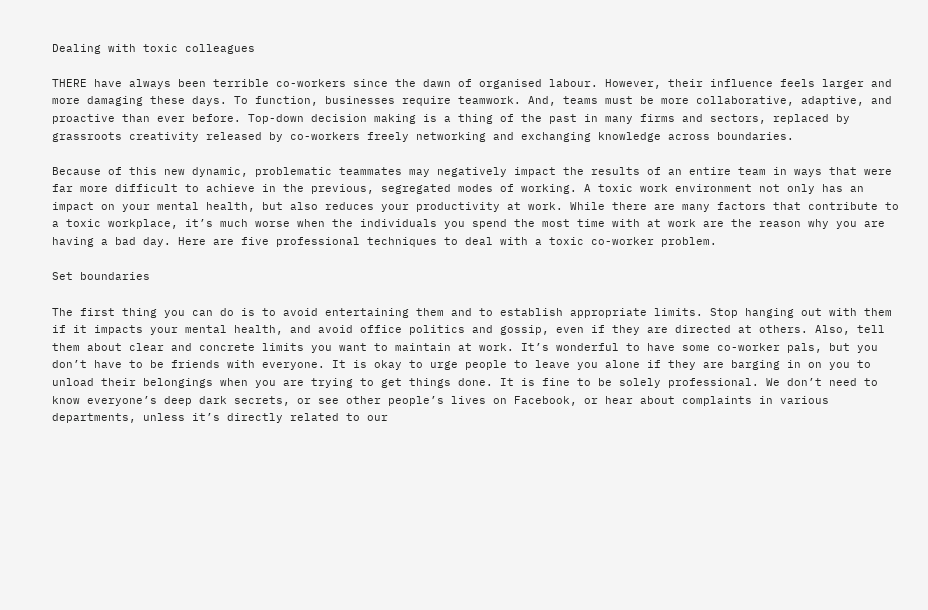Dealing with toxic colleagues

THERE have always been terrible co-workers since the dawn of organised labour. However, their influence feels larger and more damaging these days. To function, businesses require teamwork. And, teams must be more collaborative, adaptive, and proactive than ever before. Top-down decision making is a thing of the past in many firms and sectors, replaced by grassroots creativity released by co-workers freely networking and exchanging knowledge across boundaries.

Because of this new dynamic, problematic teammates may negatively impact the results of an entire team in ways that were far more difficult to achieve in the previous, segregated modes of working. A toxic work environment not only has an impact on your mental health, but also reduces your productivity at work. While there are many factors that contribute to a toxic workplace, it’s much worse when the individuals you spend the most time with at work are the reason why you are having a bad day. Here are five professional techniques to deal with a toxic co-worker problem.

Set boundaries

The first thing you can do is to avoid entertaining them and to establish appropriate limits. Stop hanging out with them if it impacts your mental health, and avoid office politics and gossip, even if they are directed at others. Also, tell them about clear and concrete limits you want to maintain at work. It’s wonderful to have some co-worker pals, but you don’t have to be friends with everyone. It is okay to urge people to leave you alone if they are barging in on you to unload their belongings when you are trying to get things done. It is fine to be solely professional. We don’t need to know everyone’s deep dark secrets, or see other people’s lives on Facebook, or hear about complaints in various departments, unless it’s directly related to our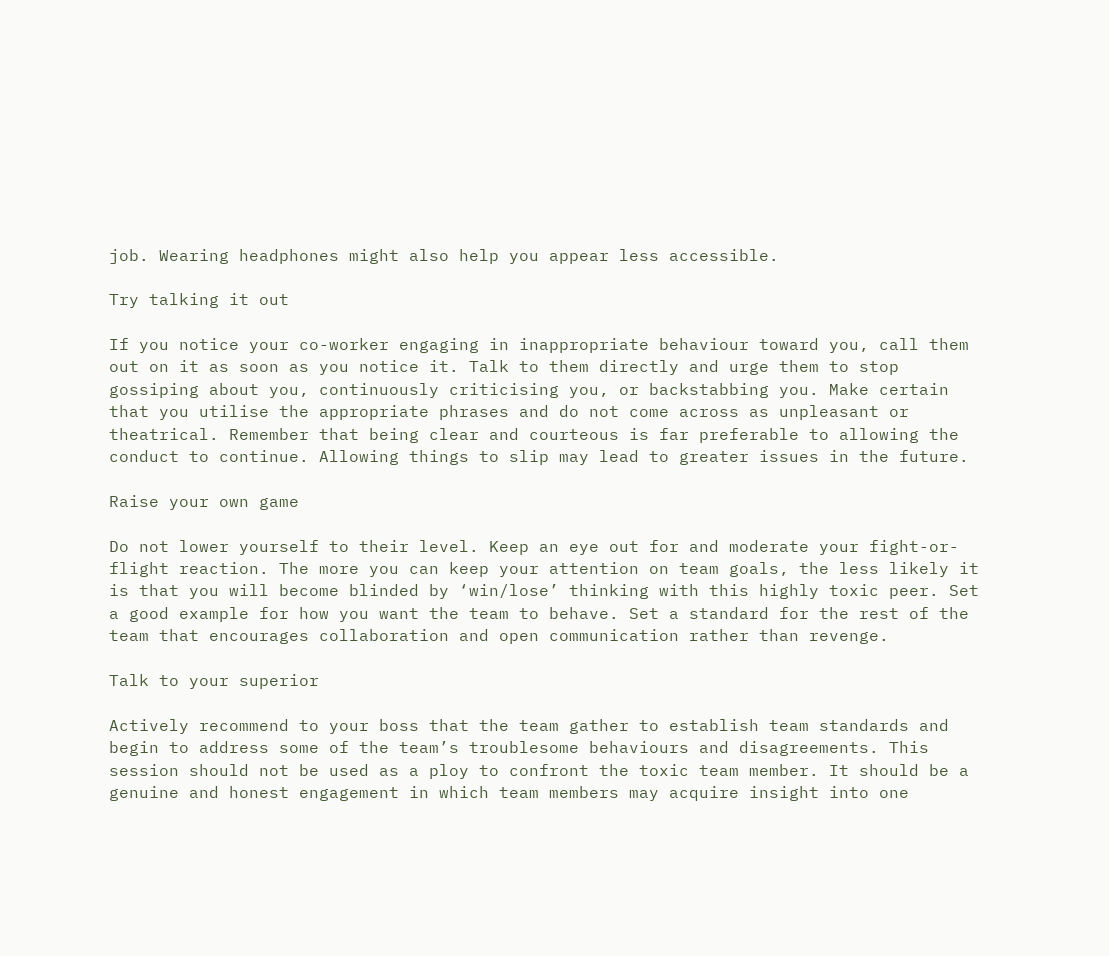job. Wearing headphones might also help you appear less accessible.

Try talking it out

If you notice your co-worker engaging in inappropriate behaviour toward you, call them out on it as soon as you notice it. Talk to them directly and urge them to stop gossiping about you, continuously criticising you, or backstabbing you. Make certain that you utilise the appropriate phrases and do not come across as unpleasant or theatrical. Remember that being clear and courteous is far preferable to allowing the conduct to continue. Allowing things to slip may lead to greater issues in the future.

Raise your own game

Do not lower yourself to their level. Keep an eye out for and moderate your fight-or-flight reaction. The more you can keep your attention on team goals, the less likely it is that you will become blinded by ‘win/lose’ thinking with this highly toxic peer. Set a good example for how you want the team to behave. Set a standard for the rest of the team that encourages collaboration and open communication rather than revenge.

Talk to your superior

Actively recommend to your boss that the team gather to establish team standards and begin to address some of the team’s troublesome behaviours and disagreements. This session should not be used as a ploy to confront the toxic team member. It should be a genuine and honest engagement in which team members may acquire insight into one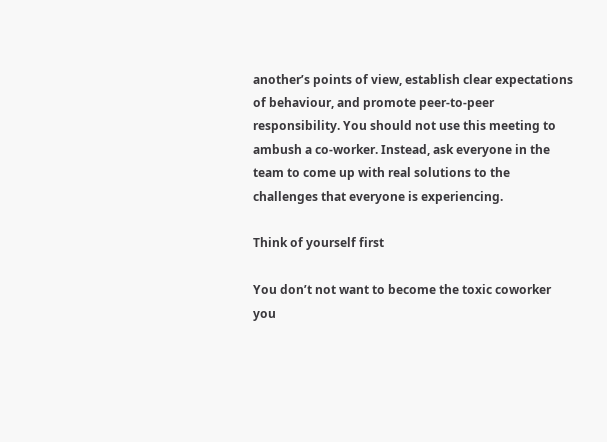another’s points of view, establish clear expectations of behaviour, and promote peer-to-peer responsibility. You should not use this meeting to ambush a co-worker. Instead, ask everyone in the team to come up with real solutions to the challenges that everyone is experiencing.

Think of yourself first

You don’t not want to become the toxic coworker you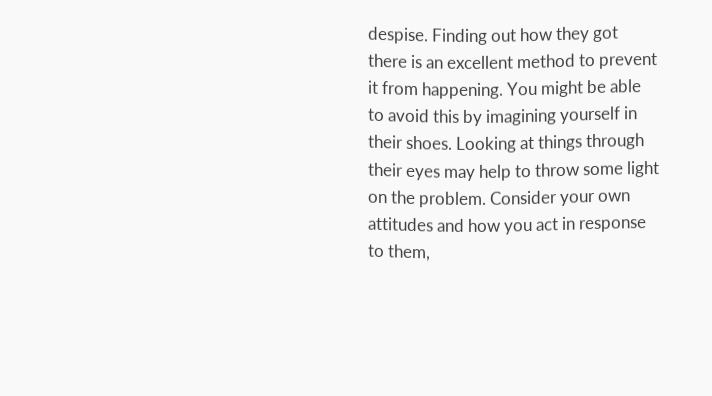despise. Finding out how they got there is an excellent method to prevent it from happening. You might be able to avoid this by imagining yourself in their shoes. Looking at things through their eyes may help to throw some light on the problem. Consider your own attitudes and how you act in response to them,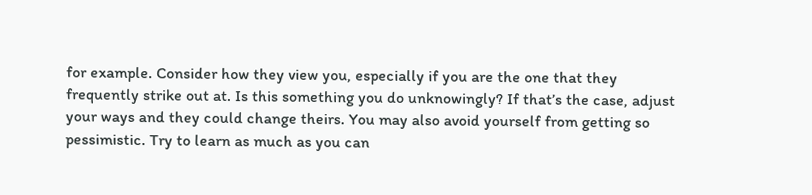for example. Consider how they view you, especially if you are the one that they frequently strike out at. Is this something you do unknowingly? If that’s the case, adjust your ways and they could change theirs. You may also avoid yourself from getting so pessimistic. Try to learn as much as you can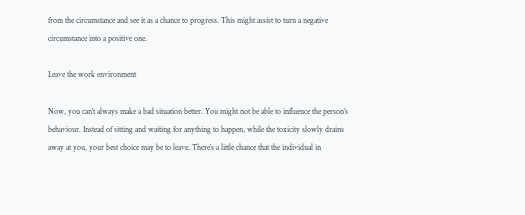from the circumstance and see it as a chance to progress. This might assist to turn a negative circumstance into a positive one.

Leave the work environment

Now, you can’t always make a bad situation better. You might not be able to influence the person’s behaviour. Instead of sitting and waiting for anything to happen, while the toxicity slowly drains away at you, your best choice may be to leave. There’s a little chance that the individual in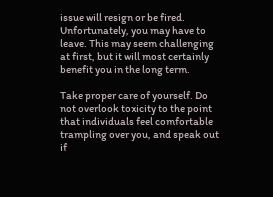issue will resign or be fired. Unfortunately, you may have to leave. This may seem challenging at first, but it will most certainly benefit you in the long term.

Take proper care of yourself. Do not overlook toxicity to the point that individuals feel comfortable trampling over you, and speak out if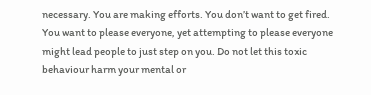necessary. You are making efforts. You don’t want to get fired. You want to please everyone, yet attempting to please everyone might lead people to just step on you. Do not let this toxic behaviour harm your mental or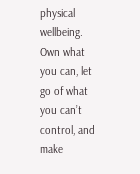physical wellbeing. Own what you can, let go of what you can’t control, and make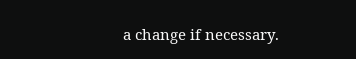a change if necessary.